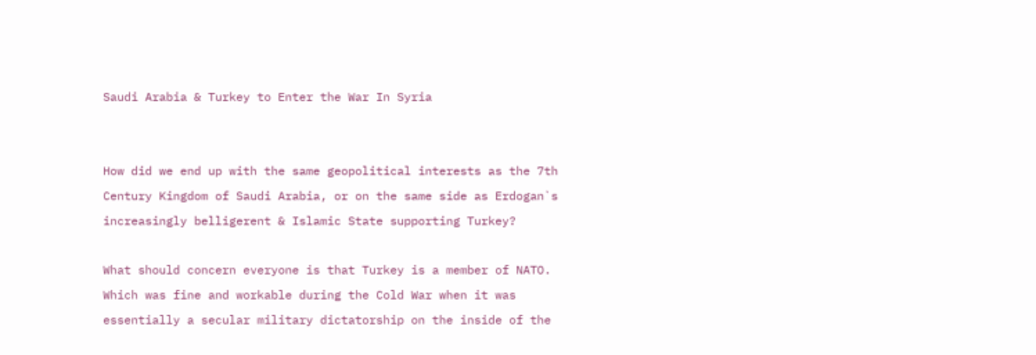Saudi Arabia & Turkey to Enter the War In Syria


How did we end up with the same geopolitical interests as the 7th Century Kingdom of Saudi Arabia, or on the same side as Erdogan`s increasingly belligerent & Islamic State supporting Turkey?

What should concern everyone is that Turkey is a member of NATO. Which was fine and workable during the Cold War when it was essentially a secular military dictatorship on the inside of the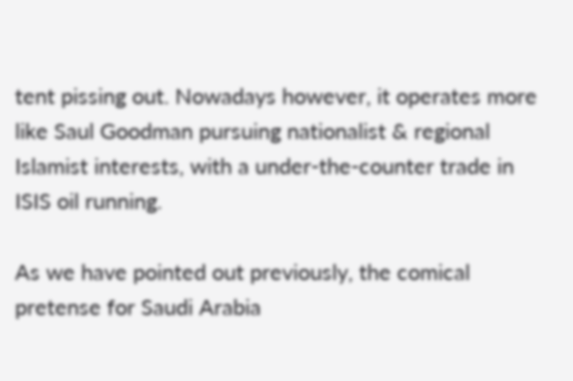tent pissing out. Nowadays however, it operates more like Saul Goodman pursuing nationalist & regional Islamist interests, with a under-the-counter trade in ISIS oil running.

As we have pointed out previously, the comical pretense for Saudi Arabia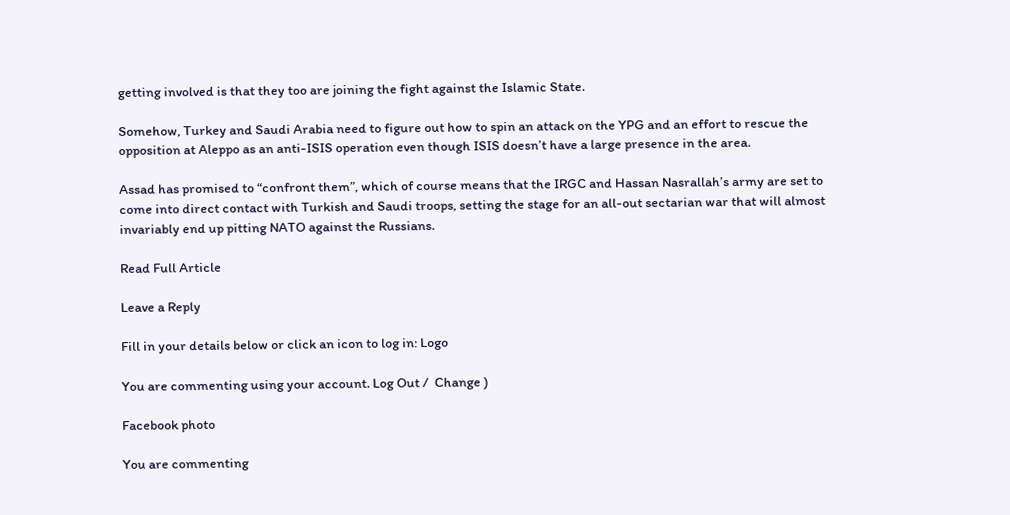getting involved is that they too are joining the fight against the Islamic State.

Somehow, Turkey and Saudi Arabia need to figure out how to spin an attack on the YPG and an effort to rescue the opposition at Aleppo as an anti-ISIS operation even though ISIS doesn’t have a large presence in the area.

Assad has promised to “confront them”, which of course means that the IRGC and Hassan Nasrallah’s army are set to come into direct contact with Turkish and Saudi troops, setting the stage for an all-out sectarian war that will almost invariably end up pitting NATO against the Russians.

Read Full Article

Leave a Reply

Fill in your details below or click an icon to log in: Logo

You are commenting using your account. Log Out /  Change )

Facebook photo

You are commenting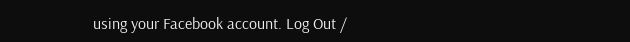using your Facebook account. Log Out /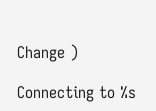Change )

Connecting to %s